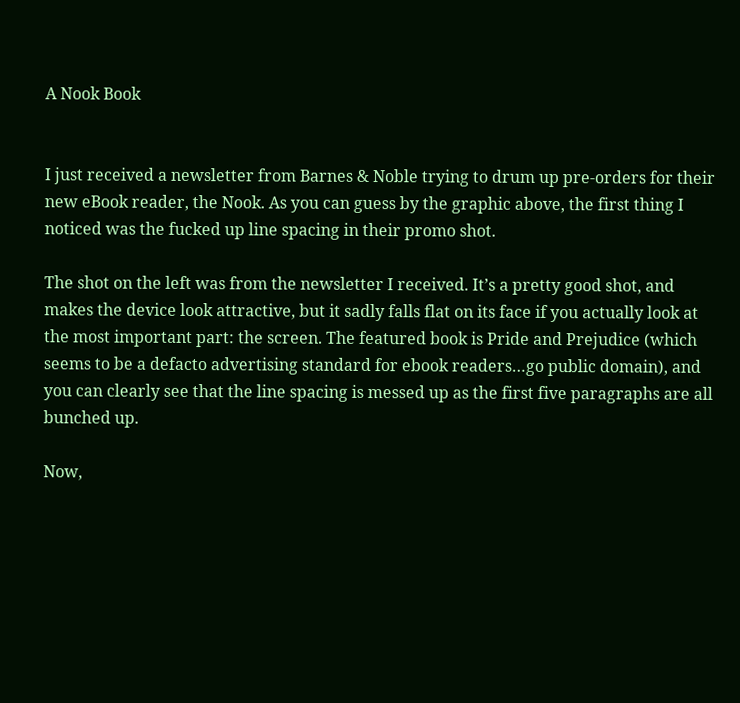A Nook Book


I just received a newsletter from Barnes & Noble trying to drum up pre-orders for their new eBook reader, the Nook. As you can guess by the graphic above, the first thing I noticed was the fucked up line spacing in their promo shot.

The shot on the left was from the newsletter I received. It’s a pretty good shot, and makes the device look attractive, but it sadly falls flat on its face if you actually look at the most important part: the screen. The featured book is Pride and Prejudice (which seems to be a defacto advertising standard for ebook readers…go public domain), and you can clearly see that the line spacing is messed up as the first five paragraphs are all bunched up.

Now,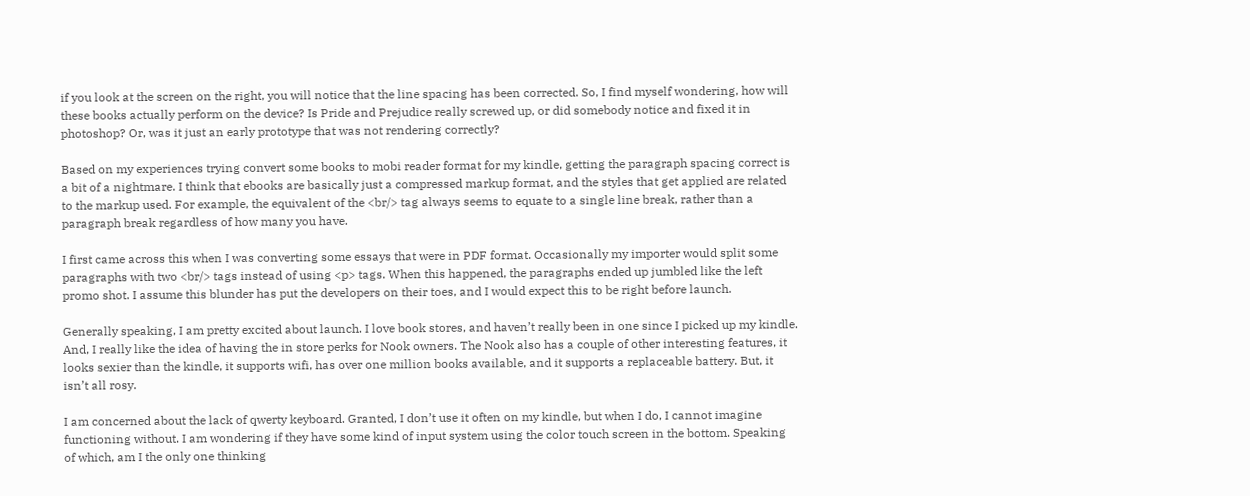if you look at the screen on the right, you will notice that the line spacing has been corrected. So, I find myself wondering, how will these books actually perform on the device? Is Pride and Prejudice really screwed up, or did somebody notice and fixed it in photoshop? Or, was it just an early prototype that was not rendering correctly?

Based on my experiences trying convert some books to mobi reader format for my kindle, getting the paragraph spacing correct is a bit of a nightmare. I think that ebooks are basically just a compressed markup format, and the styles that get applied are related to the markup used. For example, the equivalent of the <br/> tag always seems to equate to a single line break, rather than a paragraph break regardless of how many you have.

I first came across this when I was converting some essays that were in PDF format. Occasionally my importer would split some paragraphs with two <br/> tags instead of using <p> tags. When this happened, the paragraphs ended up jumbled like the left promo shot. I assume this blunder has put the developers on their toes, and I would expect this to be right before launch.

Generally speaking, I am pretty excited about launch. I love book stores, and haven’t really been in one since I picked up my kindle. And, I really like the idea of having the in store perks for Nook owners. The Nook also has a couple of other interesting features, it looks sexier than the kindle, it supports wifi, has over one million books available, and it supports a replaceable battery. But, it isn’t all rosy.

I am concerned about the lack of qwerty keyboard. Granted, I don’t use it often on my kindle, but when I do, I cannot imagine functioning without. I am wondering if they have some kind of input system using the color touch screen in the bottom. Speaking of which, am I the only one thinking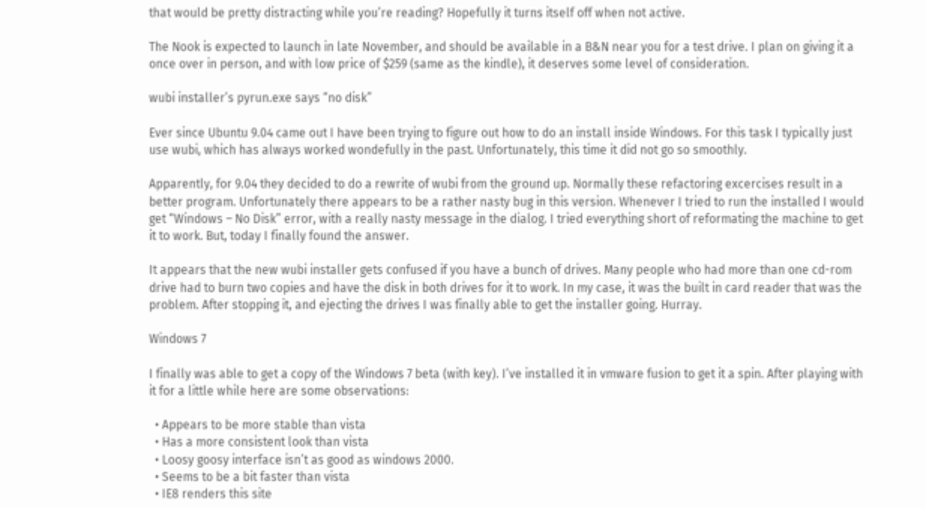that would be pretty distracting while you’re reading? Hopefully it turns itself off when not active.

The Nook is expected to launch in late November, and should be available in a B&N near you for a test drive. I plan on giving it a once over in person, and with low price of $259 (same as the kindle), it deserves some level of consideration.

wubi installer’s pyrun.exe says “no disk”

Ever since Ubuntu 9.04 came out I have been trying to figure out how to do an install inside Windows. For this task I typically just use wubi, which has always worked wondefully in the past. Unfortunately, this time it did not go so smoothly.

Apparently, for 9.04 they decided to do a rewrite of wubi from the ground up. Normally these refactoring excercises result in a better program. Unfortunately there appears to be a rather nasty bug in this version. Whenever I tried to run the installed I would get “Windows – No Disk” error, with a really nasty message in the dialog. I tried everything short of reformating the machine to get it to work. But, today I finally found the answer.

It appears that the new wubi installer gets confused if you have a bunch of drives. Many people who had more than one cd-rom drive had to burn two copies and have the disk in both drives for it to work. In my case, it was the built in card reader that was the problem. After stopping it, and ejecting the drives I was finally able to get the installer going. Hurray.

Windows 7

I finally was able to get a copy of the Windows 7 beta (with key). I’ve installed it in vmware fusion to get it a spin. After playing with it for a little while here are some observations:

  • Appears to be more stable than vista
  • Has a more consistent look than vista
  • Loosy goosy interface isn’t as good as windows 2000.
  • Seems to be a bit faster than vista
  • IE8 renders this site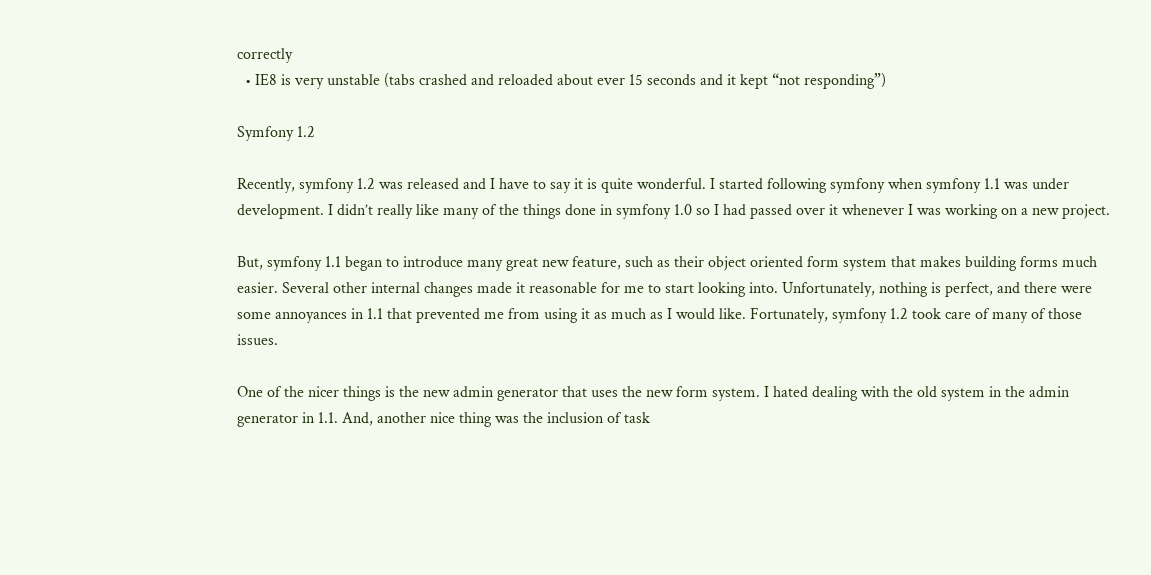correctly
  • IE8 is very unstable (tabs crashed and reloaded about ever 15 seconds and it kept “not responding”)

Symfony 1.2

Recently, symfony 1.2 was released and I have to say it is quite wonderful. I started following symfony when symfony 1.1 was under development. I didn’t really like many of the things done in symfony 1.0 so I had passed over it whenever I was working on a new project.

But, symfony 1.1 began to introduce many great new feature, such as their object oriented form system that makes building forms much easier. Several other internal changes made it reasonable for me to start looking into. Unfortunately, nothing is perfect, and there were some annoyances in 1.1 that prevented me from using it as much as I would like. Fortunately, symfony 1.2 took care of many of those issues.

One of the nicer things is the new admin generator that uses the new form system. I hated dealing with the old system in the admin generator in 1.1. And, another nice thing was the inclusion of task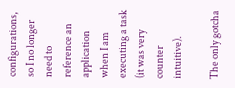configurations, so I no longer need to reference an application when I am executing a task (it was very counter intuitive).

The only gotcha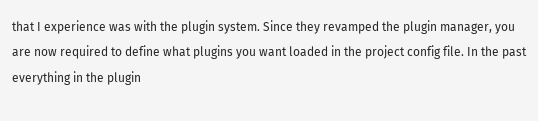that I experience was with the plugin system. Since they revamped the plugin manager, you are now required to define what plugins you want loaded in the project config file. In the past everything in the plugin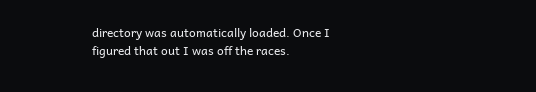directory was automatically loaded. Once I figured that out I was off the races.